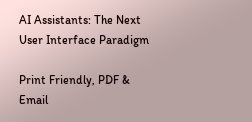AI Assistants: The Next User Interface Paradigm

Print Friendly, PDF & Email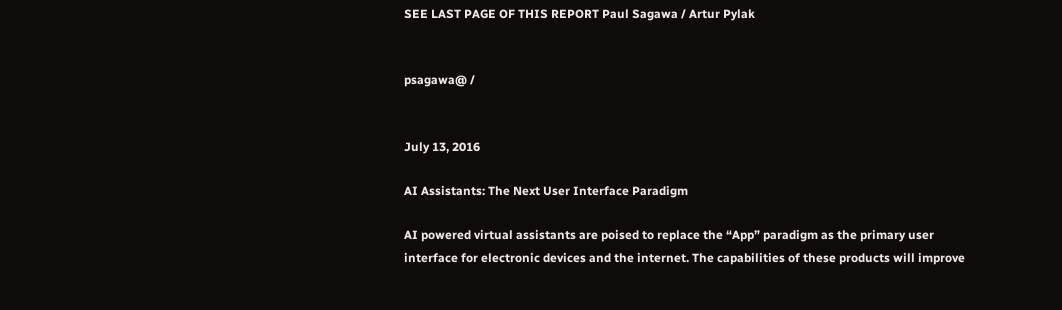SEE LAST PAGE OF THIS REPORT Paul Sagawa / Artur Pylak


psagawa@ /


July 13, 2016

AI Assistants: The Next User Interface Paradigm

AI powered virtual assistants are poised to replace the “App” paradigm as the primary user interface for electronic devices and the internet. The capabilities of these products will improve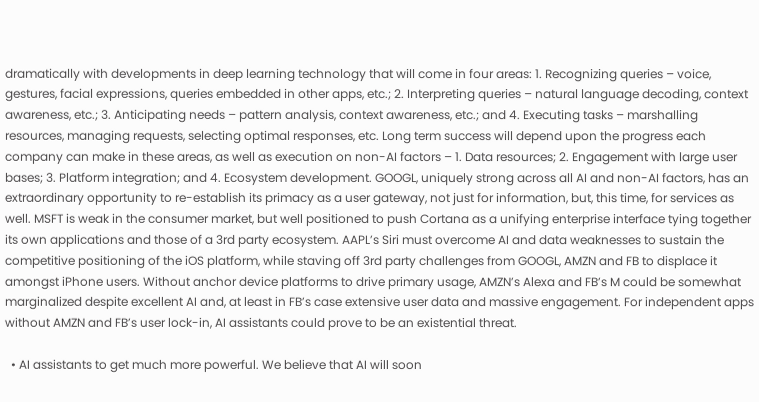dramatically with developments in deep learning technology that will come in four areas: 1. Recognizing queries – voice, gestures, facial expressions, queries embedded in other apps, etc.; 2. Interpreting queries – natural language decoding, context awareness, etc.; 3. Anticipating needs – pattern analysis, context awareness, etc.; and 4. Executing tasks – marshalling resources, managing requests, selecting optimal responses, etc. Long term success will depend upon the progress each company can make in these areas, as well as execution on non-AI factors – 1. Data resources; 2. Engagement with large user bases; 3. Platform integration; and 4. Ecosystem development. GOOGL, uniquely strong across all AI and non-AI factors, has an extraordinary opportunity to re-establish its primacy as a user gateway, not just for information, but, this time, for services as well. MSFT is weak in the consumer market, but well positioned to push Cortana as a unifying enterprise interface tying together its own applications and those of a 3rd party ecosystem. AAPL’s Siri must overcome AI and data weaknesses to sustain the competitive positioning of the iOS platform, while staving off 3rd party challenges from GOOGL, AMZN and FB to displace it amongst iPhone users. Without anchor device platforms to drive primary usage, AMZN’s Alexa and FB’s M could be somewhat marginalized despite excellent AI and, at least in FB’s case extensive user data and massive engagement. For independent apps without AMZN and FB’s user lock-in, AI assistants could prove to be an existential threat.

  • AI assistants to get much more powerful. We believe that AI will soon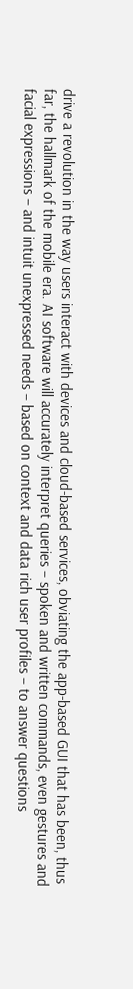drive a revolution in the way users interact with devices and cloud-based services, obviating the app-based GUI that has been, thus far, the hallmark of the mobile era. AI software will accurately interpret queries – spoken and written commands, even gestures and facial expressions – and intuit unexpressed needs – based on context and data rich user profiles – to answer questions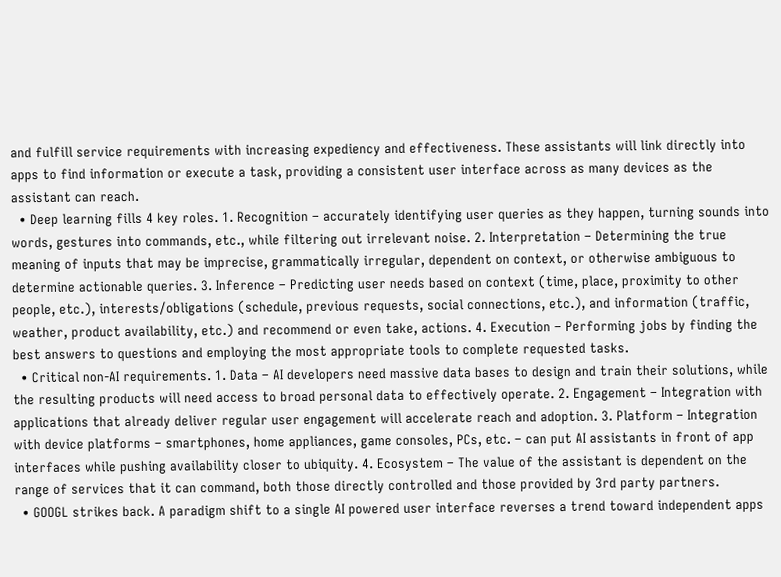and fulfill service requirements with increasing expediency and effectiveness. These assistants will link directly into apps to find information or execute a task, providing a consistent user interface across as many devices as the assistant can reach.
  • Deep learning fills 4 key roles. 1. Recognition – accurately identifying user queries as they happen, turning sounds into words, gestures into commands, etc., while filtering out irrelevant noise. 2. Interpretation – Determining the true meaning of inputs that may be imprecise, grammatically irregular, dependent on context, or otherwise ambiguous to determine actionable queries. 3. Inference – Predicting user needs based on context (time, place, proximity to other people, etc.), interests/obligations (schedule, previous requests, social connections, etc.), and information (traffic, weather, product availability, etc.) and recommend or even take, actions. 4. Execution – Performing jobs by finding the best answers to questions and employing the most appropriate tools to complete requested tasks.
  • Critical non-AI requirements. 1. Data – AI developers need massive data bases to design and train their solutions, while the resulting products will need access to broad personal data to effectively operate. 2. Engagement – Integration with applications that already deliver regular user engagement will accelerate reach and adoption. 3. Platform – Integration with device platforms – smartphones, home appliances, game consoles, PCs, etc. – can put AI assistants in front of app interfaces while pushing availability closer to ubiquity. 4. Ecosystem – The value of the assistant is dependent on the range of services that it can command, both those directly controlled and those provided by 3rd party partners.
  • GOOGL strikes back. A paradigm shift to a single AI powered user interface reverses a trend toward independent apps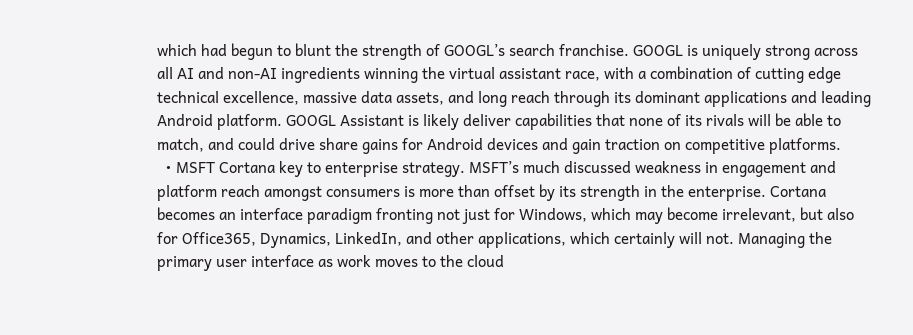which had begun to blunt the strength of GOOGL’s search franchise. GOOGL is uniquely strong across all AI and non-AI ingredients winning the virtual assistant race, with a combination of cutting edge technical excellence, massive data assets, and long reach through its dominant applications and leading Android platform. GOOGL Assistant is likely deliver capabilities that none of its rivals will be able to match, and could drive share gains for Android devices and gain traction on competitive platforms.
  • MSFT Cortana key to enterprise strategy. MSFT’s much discussed weakness in engagement and platform reach amongst consumers is more than offset by its strength in the enterprise. Cortana becomes an interface paradigm fronting not just for Windows, which may become irrelevant, but also for Office365, Dynamics, LinkedIn, and other applications, which certainly will not. Managing the primary user interface as work moves to the cloud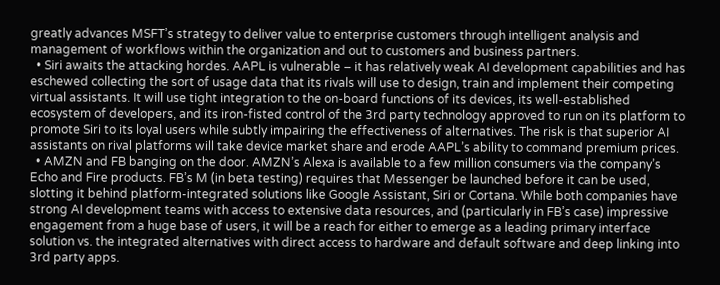greatly advances MSFT’s strategy to deliver value to enterprise customers through intelligent analysis and management of workflows within the organization and out to customers and business partners.
  • Siri awaits the attacking hordes. AAPL is vulnerable – it has relatively weak AI development capabilities and has eschewed collecting the sort of usage data that its rivals will use to design, train and implement their competing virtual assistants. It will use tight integration to the on-board functions of its devices, its well-established ecosystem of developers, and its iron-fisted control of the 3rd party technology approved to run on its platform to promote Siri to its loyal users while subtly impairing the effectiveness of alternatives. The risk is that superior AI assistants on rival platforms will take device market share and erode AAPL’s ability to command premium prices.
  • AMZN and FB banging on the door. AMZN’s Alexa is available to a few million consumers via the company’s Echo and Fire products. FB’s M (in beta testing) requires that Messenger be launched before it can be used, slotting it behind platform-integrated solutions like Google Assistant, Siri or Cortana. While both companies have strong AI development teams with access to extensive data resources, and (particularly in FB’s case) impressive engagement from a huge base of users, it will be a reach for either to emerge as a leading primary interface solution vs. the integrated alternatives with direct access to hardware and default software and deep linking into 3rd party apps.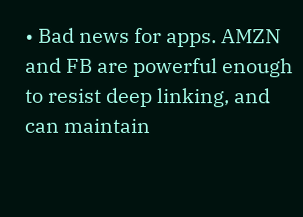• Bad news for apps. AMZN and FB are powerful enough to resist deep linking, and can maintain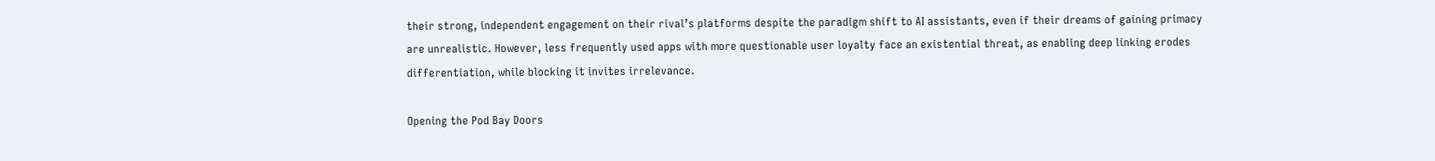their strong, independent engagement on their rival’s platforms despite the paradigm shift to AI assistants, even if their dreams of gaining primacy are unrealistic. However, less frequently used apps with more questionable user loyalty face an existential threat, as enabling deep linking erodes differentiation, while blocking it invites irrelevance.

Opening the Pod Bay Doors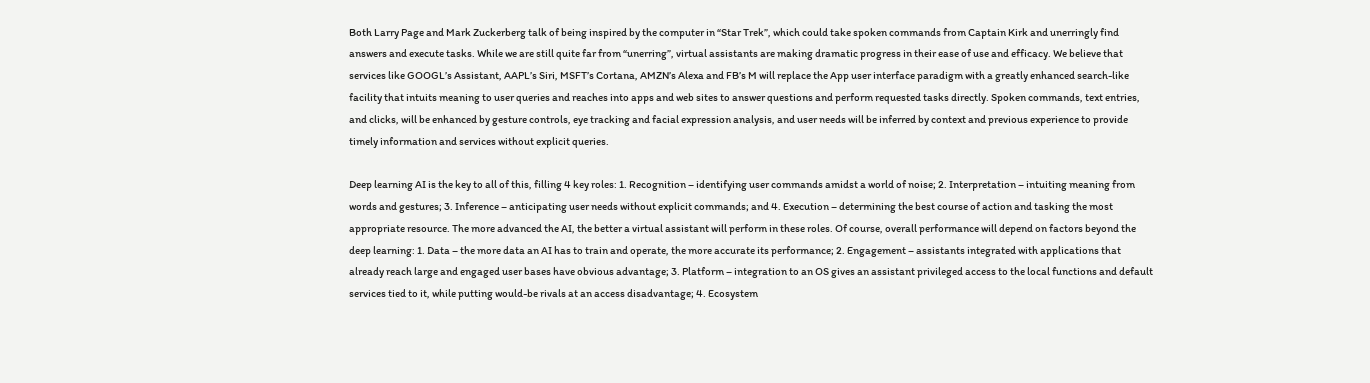Both Larry Page and Mark Zuckerberg talk of being inspired by the computer in “Star Trek”, which could take spoken commands from Captain Kirk and unerringly find answers and execute tasks. While we are still quite far from “unerring”, virtual assistants are making dramatic progress in their ease of use and efficacy. We believe that services like GOOGL’s Assistant, AAPL’s Siri, MSFT’s Cortana, AMZN’s Alexa and FB’s M will replace the App user interface paradigm with a greatly enhanced search-like facility that intuits meaning to user queries and reaches into apps and web sites to answer questions and perform requested tasks directly. Spoken commands, text entries, and clicks, will be enhanced by gesture controls, eye tracking and facial expression analysis, and user needs will be inferred by context and previous experience to provide timely information and services without explicit queries.

Deep learning AI is the key to all of this, filling 4 key roles: 1. Recognition – identifying user commands amidst a world of noise; 2. Interpretation – intuiting meaning from words and gestures; 3. Inference – anticipating user needs without explicit commands; and 4. Execution – determining the best course of action and tasking the most appropriate resource. The more advanced the AI, the better a virtual assistant will perform in these roles. Of course, overall performance will depend on factors beyond the deep learning: 1. Data – the more data an AI has to train and operate, the more accurate its performance; 2. Engagement – assistants integrated with applications that already reach large and engaged user bases have obvious advantage; 3. Platform – integration to an OS gives an assistant privileged access to the local functions and default services tied to it, while putting would-be rivals at an access disadvantage; 4. Ecosystem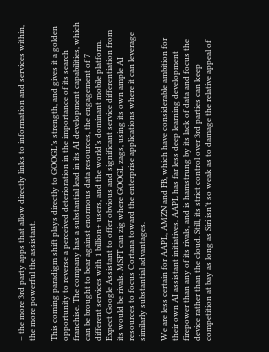– the more 3rd party apps that allow directly links to information and services within, the more powerful the assistant.

This coming paradigm shift plays directly to GOOGL’s strength, and gives it a golden opportunity to reverse a perceived deterioration in the importance of its search franchise. The company has a substantial lead in its AI development capabilities, which can be brought to bear against enormous data resources, the engagement of 7 different services with 1 billion+ users, and the world’s dominant mobile platform. Expect Google Assistant to offer obvious and significant service differentiation from its would be rivals. MSFT can zig where GOOGL zags, using its own ample AI resources to focus Cortana toward the enterprise applications where it can leverage similarly substantial advantages.

We are less certain for AAPL, AMZN and FB, which have considerable ambition for their own AI assistant initiatives. AAPL has far less deep learning development firepower than any of its rivals, and is hamstrung by its lack of data and focus the device rather than the cloud. Still, its strict control over 3rd parties can keep competition at bay as long as Siri isn’t so weak as to damage the relative appeal of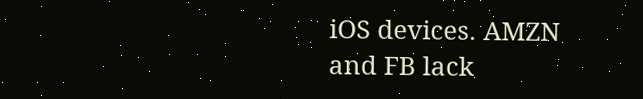iOS devices. AMZN and FB lack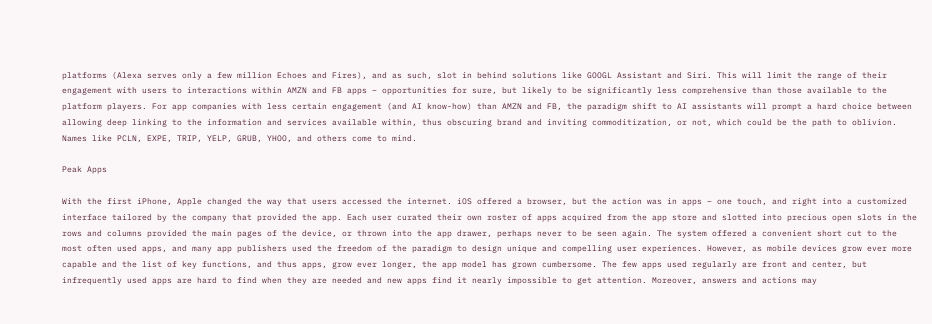platforms (Alexa serves only a few million Echoes and Fires), and as such, slot in behind solutions like GOOGL Assistant and Siri. This will limit the range of their engagement with users to interactions within AMZN and FB apps – opportunities for sure, but likely to be significantly less comprehensive than those available to the platform players. For app companies with less certain engagement (and AI know-how) than AMZN and FB, the paradigm shift to AI assistants will prompt a hard choice between allowing deep linking to the information and services available within, thus obscuring brand and inviting commoditization, or not, which could be the path to oblivion. Names like PCLN, EXPE, TRIP, YELP, GRUB, YHOO, and others come to mind.

Peak Apps

With the first iPhone, Apple changed the way that users accessed the internet. iOS offered a browser, but the action was in apps – one touch, and right into a customized interface tailored by the company that provided the app. Each user curated their own roster of apps acquired from the app store and slotted into precious open slots in the rows and columns provided the main pages of the device, or thrown into the app drawer, perhaps never to be seen again. The system offered a convenient short cut to the most often used apps, and many app publishers used the freedom of the paradigm to design unique and compelling user experiences. However, as mobile devices grow ever more capable and the list of key functions, and thus apps, grow ever longer, the app model has grown cumbersome. The few apps used regularly are front and center, but infrequently used apps are hard to find when they are needed and new apps find it nearly impossible to get attention. Moreover, answers and actions may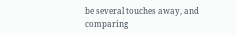be several touches away, and comparing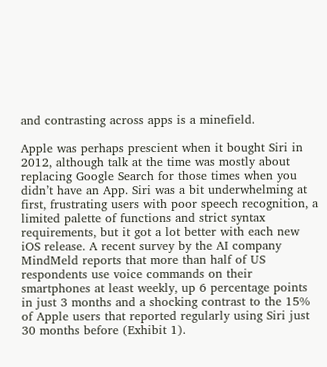and contrasting across apps is a minefield.

Apple was perhaps prescient when it bought Siri in 2012, although talk at the time was mostly about replacing Google Search for those times when you didn’t have an App. Siri was a bit underwhelming at first, frustrating users with poor speech recognition, a limited palette of functions and strict syntax requirements, but it got a lot better with each new iOS release. A recent survey by the AI company MindMeld reports that more than half of US respondents use voice commands on their smartphones at least weekly, up 6 percentage points in just 3 months and a shocking contrast to the 15% of Apple users that reported regularly using Siri just 30 months before (Exhibit 1).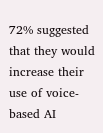72% suggested that they would increase their use of voice-based AI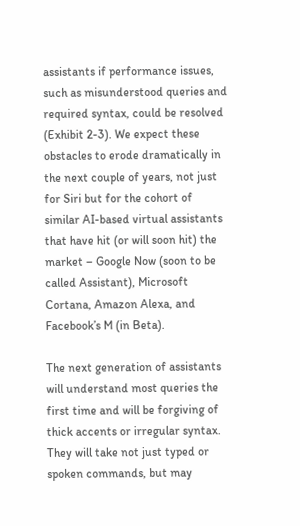assistants if performance issues, such as misunderstood queries and required syntax, could be resolved (Exhibit 2-3). We expect these obstacles to erode dramatically in the next couple of years, not just for Siri but for the cohort of similar AI-based virtual assistants that have hit (or will soon hit) the market – Google Now (soon to be called Assistant), Microsoft Cortana, Amazon Alexa, and Facebook’s M (in Beta).

The next generation of assistants will understand most queries the first time and will be forgiving of thick accents or irregular syntax. They will take not just typed or spoken commands, but may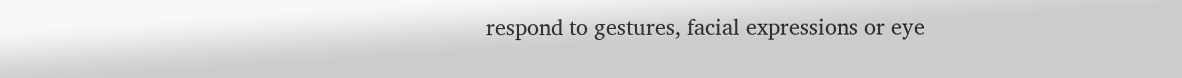respond to gestures, facial expressions or eye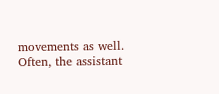movements as well. Often, the assistant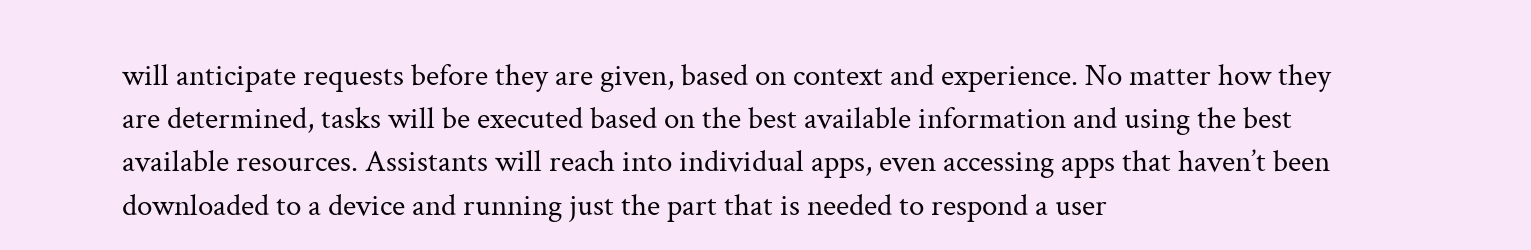will anticipate requests before they are given, based on context and experience. No matter how they are determined, tasks will be executed based on the best available information and using the best available resources. Assistants will reach into individual apps, even accessing apps that haven’t been downloaded to a device and running just the part that is needed to respond a user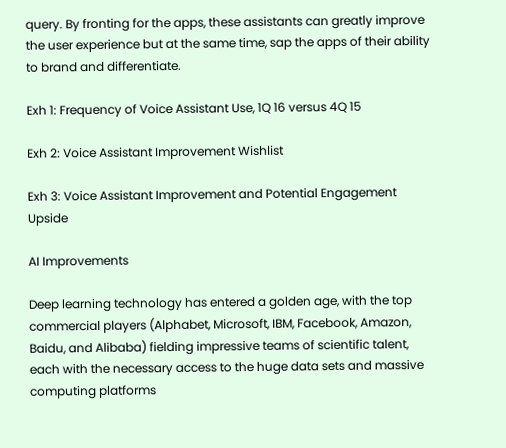query. By fronting for the apps, these assistants can greatly improve the user experience but at the same time, sap the apps of their ability to brand and differentiate.

Exh 1: Frequency of Voice Assistant Use, 1Q 16 versus 4Q 15

Exh 2: Voice Assistant Improvement Wishlist

Exh 3: Voice Assistant Improvement and Potential Engagement Upside

AI Improvements

Deep learning technology has entered a golden age, with the top commercial players (Alphabet, Microsoft, IBM, Facebook, Amazon, Baidu, and Alibaba) fielding impressive teams of scientific talent, each with the necessary access to the huge data sets and massive computing platforms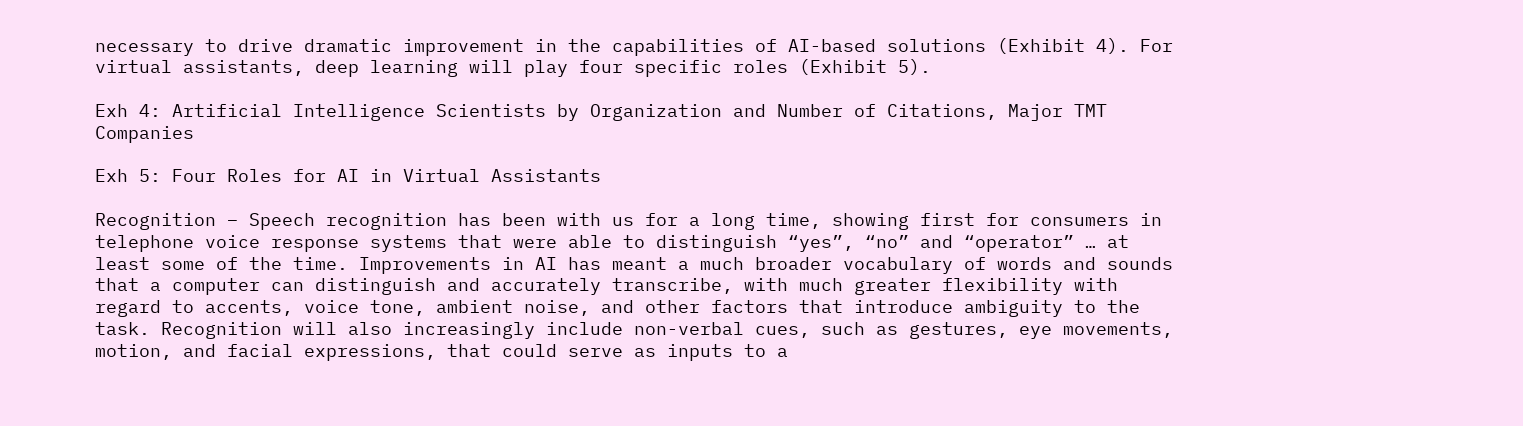necessary to drive dramatic improvement in the capabilities of AI-based solutions (Exhibit 4). For virtual assistants, deep learning will play four specific roles (Exhibit 5).

Exh 4: Artificial Intelligence Scientists by Organization and Number of Citations, Major TMT Companies

Exh 5: Four Roles for AI in Virtual Assistants

Recognition – Speech recognition has been with us for a long time, showing first for consumers in telephone voice response systems that were able to distinguish “yes”, “no” and “operator” … at least some of the time. Improvements in AI has meant a much broader vocabulary of words and sounds that a computer can distinguish and accurately transcribe, with much greater flexibility with regard to accents, voice tone, ambient noise, and other factors that introduce ambiguity to the task. Recognition will also increasingly include non-verbal cues, such as gestures, eye movements, motion, and facial expressions, that could serve as inputs to a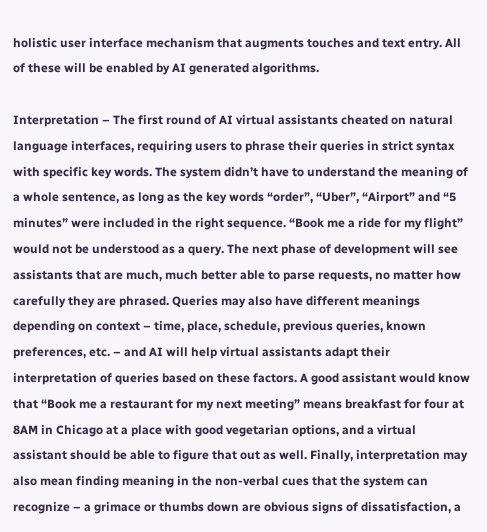holistic user interface mechanism that augments touches and text entry. All of these will be enabled by AI generated algorithms.

Interpretation – The first round of AI virtual assistants cheated on natural language interfaces, requiring users to phrase their queries in strict syntax with specific key words. The system didn’t have to understand the meaning of a whole sentence, as long as the key words “order”, “Uber”, “Airport” and “5 minutes” were included in the right sequence. “Book me a ride for my flight” would not be understood as a query. The next phase of development will see assistants that are much, much better able to parse requests, no matter how carefully they are phrased. Queries may also have different meanings depending on context – time, place, schedule, previous queries, known preferences, etc. – and AI will help virtual assistants adapt their interpretation of queries based on these factors. A good assistant would know that “Book me a restaurant for my next meeting” means breakfast for four at 8AM in Chicago at a place with good vegetarian options, and a virtual assistant should be able to figure that out as well. Finally, interpretation may also mean finding meaning in the non-verbal cues that the system can recognize – a grimace or thumbs down are obvious signs of dissatisfaction, a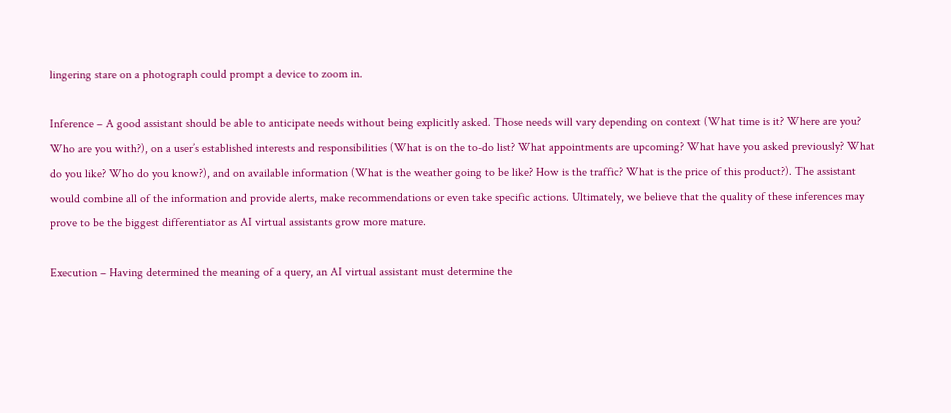lingering stare on a photograph could prompt a device to zoom in.

Inference – A good assistant should be able to anticipate needs without being explicitly asked. Those needs will vary depending on context (What time is it? Where are you? Who are you with?), on a user’s established interests and responsibilities (What is on the to-do list? What appointments are upcoming? What have you asked previously? What do you like? Who do you know?), and on available information (What is the weather going to be like? How is the traffic? What is the price of this product?). The assistant would combine all of the information and provide alerts, make recommendations or even take specific actions. Ultimately, we believe that the quality of these inferences may prove to be the biggest differentiator as AI virtual assistants grow more mature.

Execution – Having determined the meaning of a query, an AI virtual assistant must determine the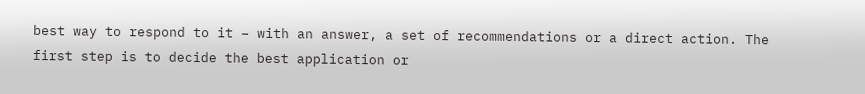best way to respond to it – with an answer, a set of recommendations or a direct action. The first step is to decide the best application or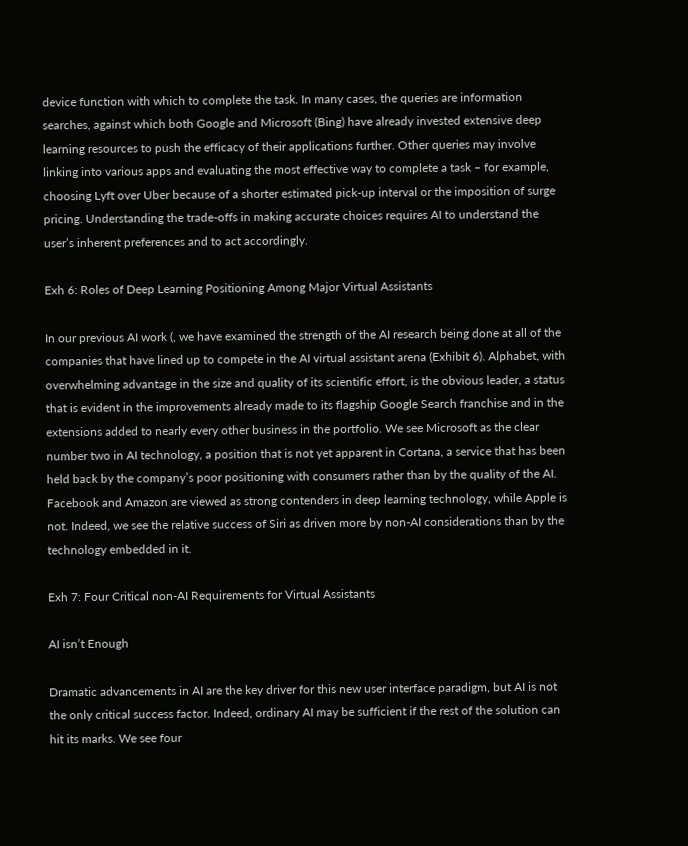device function with which to complete the task. In many cases, the queries are information searches, against which both Google and Microsoft (Bing) have already invested extensive deep learning resources to push the efficacy of their applications further. Other queries may involve linking into various apps and evaluating the most effective way to complete a task – for example, choosing Lyft over Uber because of a shorter estimated pick-up interval or the imposition of surge pricing. Understanding the trade-offs in making accurate choices requires AI to understand the user’s inherent preferences and to act accordingly.

Exh 6: Roles of Deep Learning Positioning Among Major Virtual Assistants

In our previous AI work (, we have examined the strength of the AI research being done at all of the companies that have lined up to compete in the AI virtual assistant arena (Exhibit 6). Alphabet, with overwhelming advantage in the size and quality of its scientific effort, is the obvious leader, a status that is evident in the improvements already made to its flagship Google Search franchise and in the extensions added to nearly every other business in the portfolio. We see Microsoft as the clear number two in AI technology, a position that is not yet apparent in Cortana, a service that has been held back by the company’s poor positioning with consumers rather than by the quality of the AI. Facebook and Amazon are viewed as strong contenders in deep learning technology, while Apple is not. Indeed, we see the relative success of Siri as driven more by non-AI considerations than by the technology embedded in it.

Exh 7: Four Critical non-AI Requirements for Virtual Assistants

AI isn’t Enough

Dramatic advancements in AI are the key driver for this new user interface paradigm, but AI is not the only critical success factor. Indeed, ordinary AI may be sufficient if the rest of the solution can hit its marks. We see four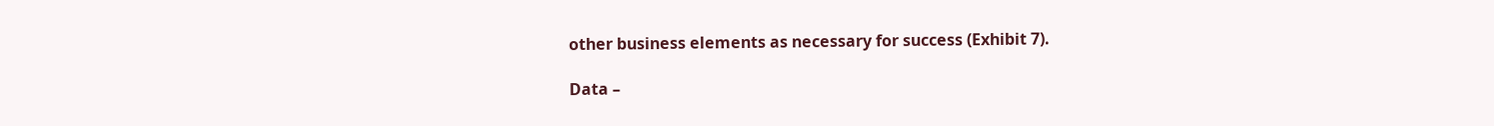other business elements as necessary for success (Exhibit 7).

Data –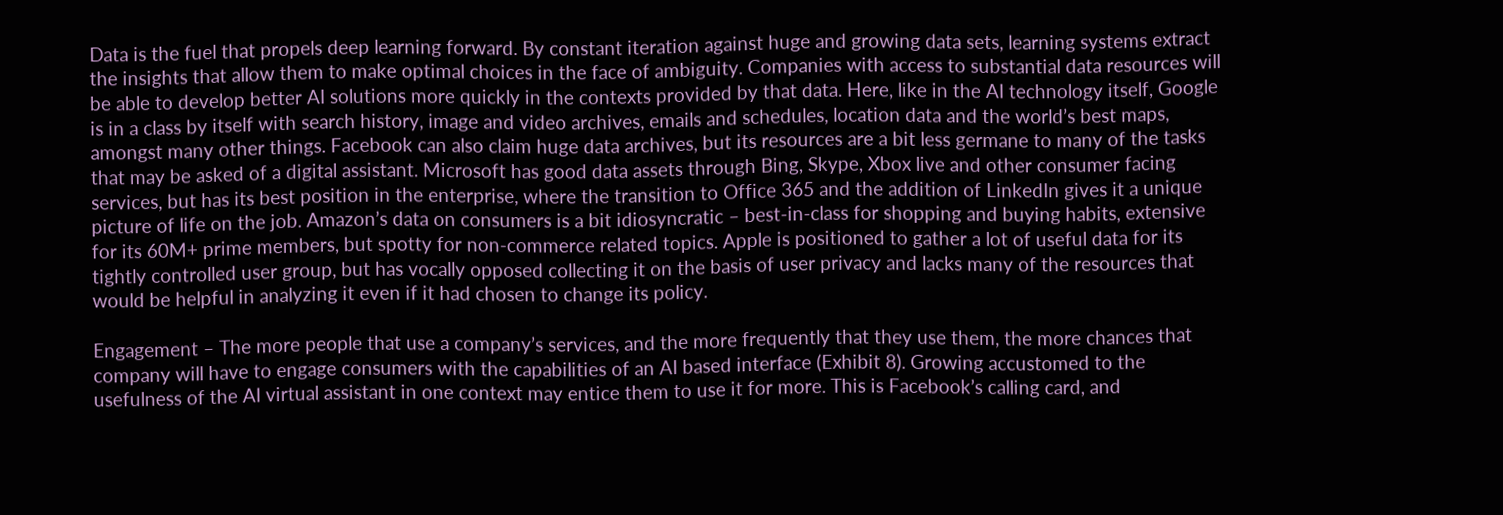Data is the fuel that propels deep learning forward. By constant iteration against huge and growing data sets, learning systems extract the insights that allow them to make optimal choices in the face of ambiguity. Companies with access to substantial data resources will be able to develop better AI solutions more quickly in the contexts provided by that data. Here, like in the AI technology itself, Google is in a class by itself with search history, image and video archives, emails and schedules, location data and the world’s best maps, amongst many other things. Facebook can also claim huge data archives, but its resources are a bit less germane to many of the tasks that may be asked of a digital assistant. Microsoft has good data assets through Bing, Skype, Xbox live and other consumer facing services, but has its best position in the enterprise, where the transition to Office 365 and the addition of LinkedIn gives it a unique picture of life on the job. Amazon’s data on consumers is a bit idiosyncratic – best-in-class for shopping and buying habits, extensive for its 60M+ prime members, but spotty for non-commerce related topics. Apple is positioned to gather a lot of useful data for its tightly controlled user group, but has vocally opposed collecting it on the basis of user privacy and lacks many of the resources that would be helpful in analyzing it even if it had chosen to change its policy.

Engagement – The more people that use a company’s services, and the more frequently that they use them, the more chances that company will have to engage consumers with the capabilities of an AI based interface (Exhibit 8). Growing accustomed to the usefulness of the AI virtual assistant in one context may entice them to use it for more. This is Facebook’s calling card, and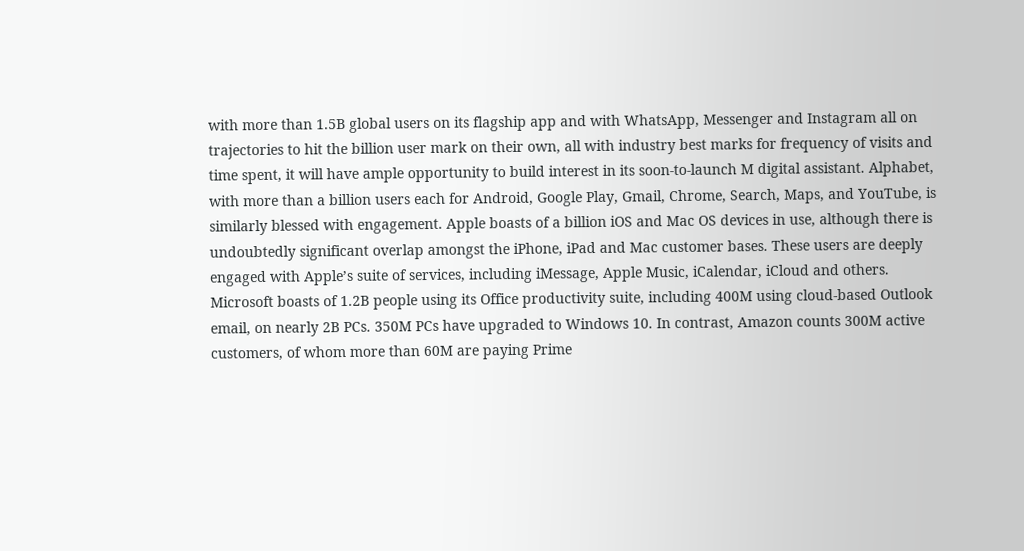with more than 1.5B global users on its flagship app and with WhatsApp, Messenger and Instagram all on trajectories to hit the billion user mark on their own, all with industry best marks for frequency of visits and time spent, it will have ample opportunity to build interest in its soon-to-launch M digital assistant. Alphabet, with more than a billion users each for Android, Google Play, Gmail, Chrome, Search, Maps, and YouTube, is similarly blessed with engagement. Apple boasts of a billion iOS and Mac OS devices in use, although there is undoubtedly significant overlap amongst the iPhone, iPad and Mac customer bases. These users are deeply engaged with Apple’s suite of services, including iMessage, Apple Music, iCalendar, iCloud and others. Microsoft boasts of 1.2B people using its Office productivity suite, including 400M using cloud-based Outlook email, on nearly 2B PCs. 350M PCs have upgraded to Windows 10. In contrast, Amazon counts 300M active customers, of whom more than 60M are paying Prime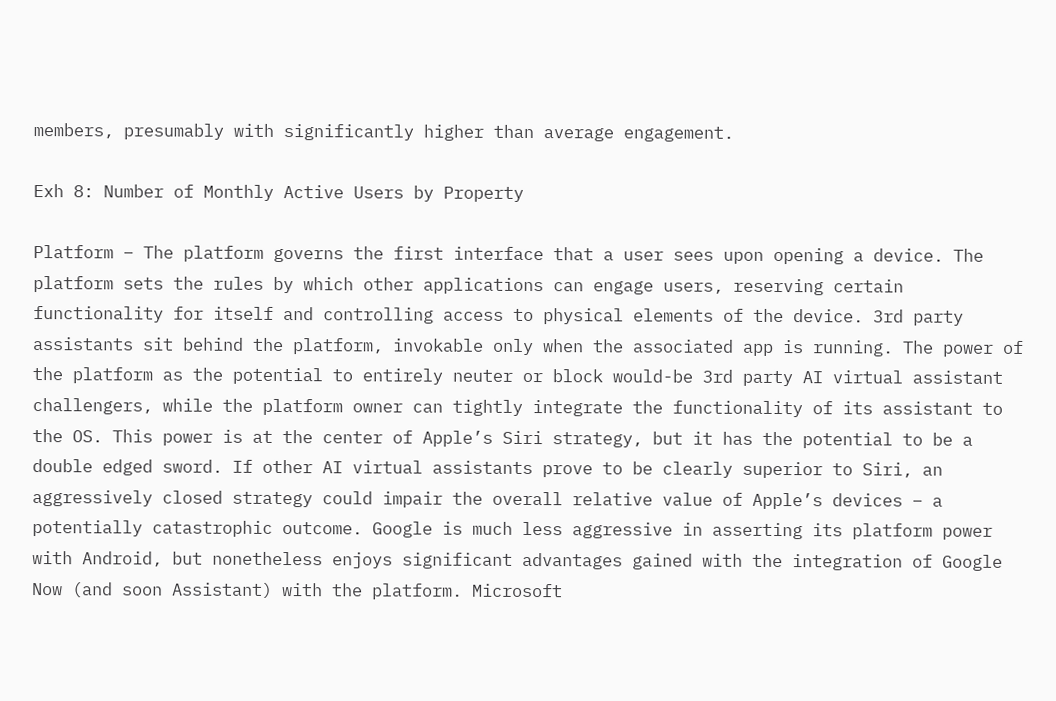members, presumably with significantly higher than average engagement.

Exh 8: Number of Monthly Active Users by Property

Platform – The platform governs the first interface that a user sees upon opening a device. The platform sets the rules by which other applications can engage users, reserving certain functionality for itself and controlling access to physical elements of the device. 3rd party assistants sit behind the platform, invokable only when the associated app is running. The power of the platform as the potential to entirely neuter or block would-be 3rd party AI virtual assistant challengers, while the platform owner can tightly integrate the functionality of its assistant to the OS. This power is at the center of Apple’s Siri strategy, but it has the potential to be a double edged sword. If other AI virtual assistants prove to be clearly superior to Siri, an aggressively closed strategy could impair the overall relative value of Apple’s devices – a potentially catastrophic outcome. Google is much less aggressive in asserting its platform power with Android, but nonetheless enjoys significant advantages gained with the integration of Google Now (and soon Assistant) with the platform. Microsoft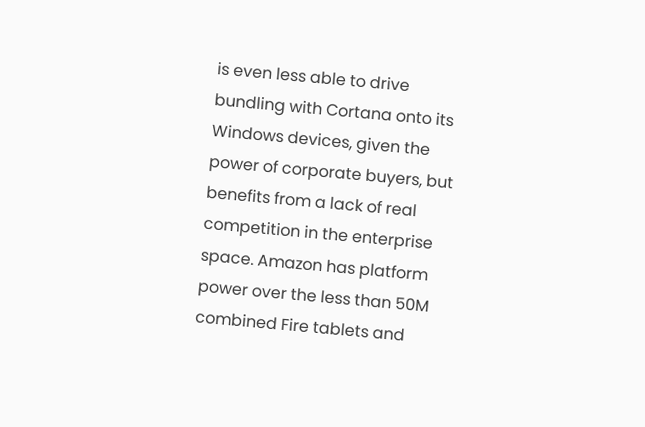is even less able to drive bundling with Cortana onto its Windows devices, given the power of corporate buyers, but benefits from a lack of real competition in the enterprise space. Amazon has platform power over the less than 50M combined Fire tablets and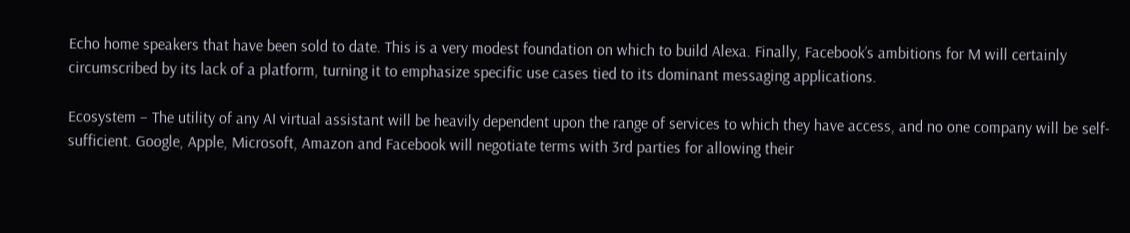Echo home speakers that have been sold to date. This is a very modest foundation on which to build Alexa. Finally, Facebook’s ambitions for M will certainly circumscribed by its lack of a platform, turning it to emphasize specific use cases tied to its dominant messaging applications.

Ecosystem – The utility of any AI virtual assistant will be heavily dependent upon the range of services to which they have access, and no one company will be self-sufficient. Google, Apple, Microsoft, Amazon and Facebook will negotiate terms with 3rd parties for allowing their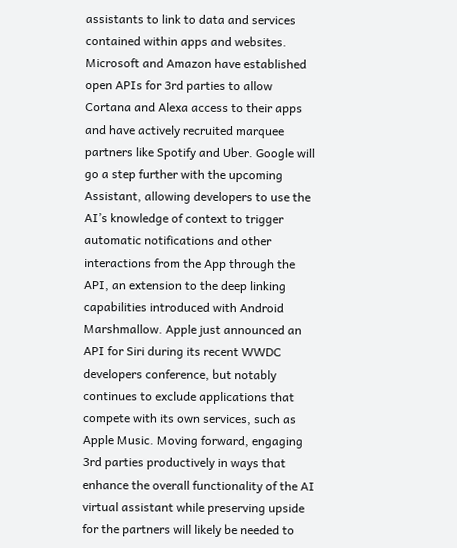assistants to link to data and services contained within apps and websites. Microsoft and Amazon have established open APIs for 3rd parties to allow Cortana and Alexa access to their apps and have actively recruited marquee partners like Spotify and Uber. Google will go a step further with the upcoming Assistant, allowing developers to use the AI’s knowledge of context to trigger automatic notifications and other interactions from the App through the API, an extension to the deep linking capabilities introduced with Android Marshmallow. Apple just announced an API for Siri during its recent WWDC developers conference, but notably continues to exclude applications that compete with its own services, such as Apple Music. Moving forward, engaging 3rd parties productively in ways that enhance the overall functionality of the AI virtual assistant while preserving upside for the partners will likely be needed to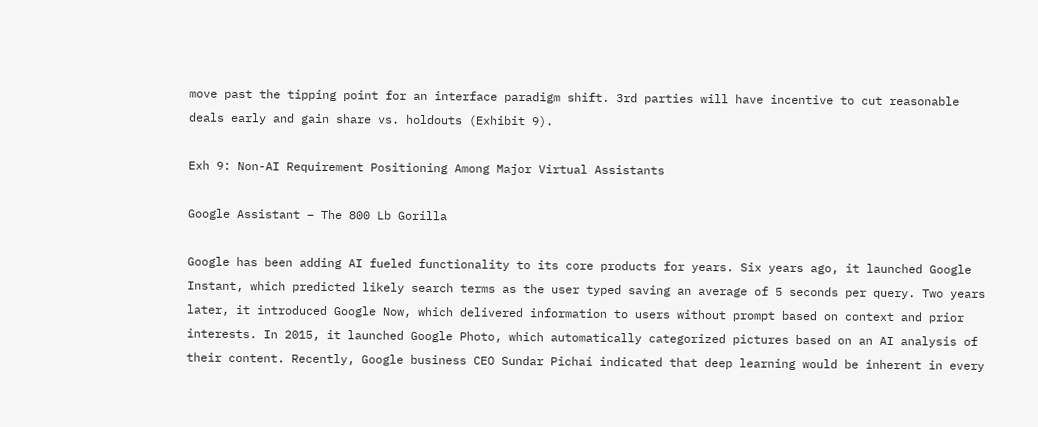move past the tipping point for an interface paradigm shift. 3rd parties will have incentive to cut reasonable deals early and gain share vs. holdouts (Exhibit 9).

Exh 9: Non-AI Requirement Positioning Among Major Virtual Assistants

Google Assistant – The 800 Lb Gorilla

Google has been adding AI fueled functionality to its core products for years. Six years ago, it launched Google Instant, which predicted likely search terms as the user typed saving an average of 5 seconds per query. Two years later, it introduced Google Now, which delivered information to users without prompt based on context and prior interests. In 2015, it launched Google Photo, which automatically categorized pictures based on an AI analysis of their content. Recently, Google business CEO Sundar Pichai indicated that deep learning would be inherent in every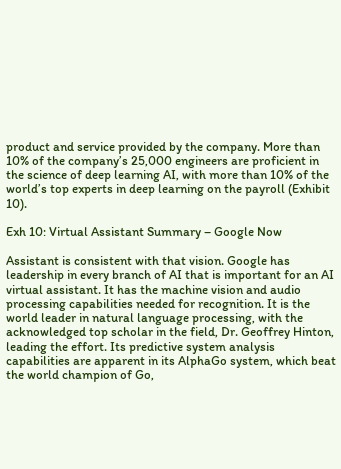product and service provided by the company. More than 10% of the company’s 25,000 engineers are proficient in the science of deep learning AI, with more than 10% of the world’s top experts in deep learning on the payroll (Exhibit 10).

Exh 10: Virtual Assistant Summary – Google Now

Assistant is consistent with that vision. Google has leadership in every branch of AI that is important for an AI virtual assistant. It has the machine vision and audio processing capabilities needed for recognition. It is the world leader in natural language processing, with the acknowledged top scholar in the field, Dr. Geoffrey Hinton, leading the effort. Its predictive system analysis capabilities are apparent in its AlphaGo system, which beat the world champion of Go,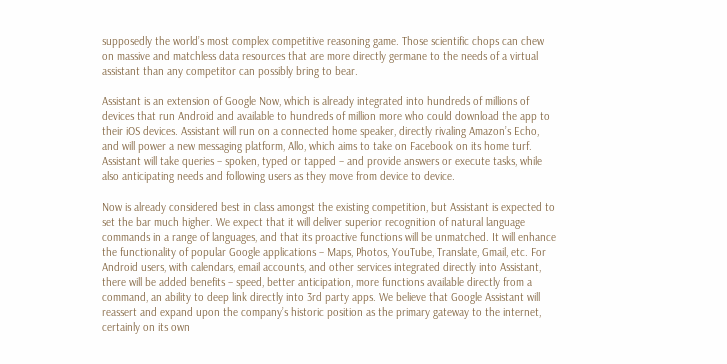supposedly the world’s most complex competitive reasoning game. Those scientific chops can chew on massive and matchless data resources that are more directly germane to the needs of a virtual assistant than any competitor can possibly bring to bear.

Assistant is an extension of Google Now, which is already integrated into hundreds of millions of devices that run Android and available to hundreds of million more who could download the app to their iOS devices. Assistant will run on a connected home speaker, directly rivaling Amazon’s Echo, and will power a new messaging platform, Allo, which aims to take on Facebook on its home turf. Assistant will take queries – spoken, typed or tapped – and provide answers or execute tasks, while also anticipating needs and following users as they move from device to device.

Now is already considered best in class amongst the existing competition, but Assistant is expected to set the bar much higher. We expect that it will deliver superior recognition of natural language commands in a range of languages, and that its proactive functions will be unmatched. It will enhance the functionality of popular Google applications – Maps, Photos, YouTube, Translate, Gmail, etc. For Android users, with calendars, email accounts, and other services integrated directly into Assistant, there will be added benefits – speed, better anticipation, more functions available directly from a command, an ability to deep link directly into 3rd party apps. We believe that Google Assistant will reassert and expand upon the company’s historic position as the primary gateway to the internet, certainly on its own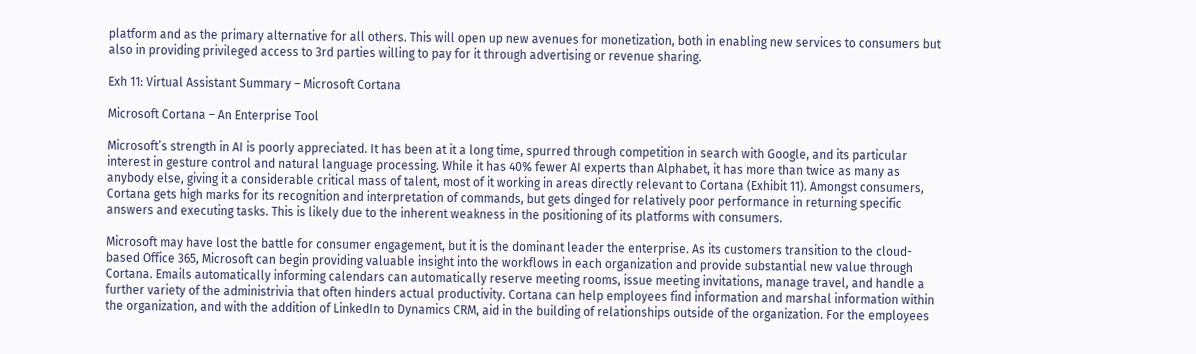platform and as the primary alternative for all others. This will open up new avenues for monetization, both in enabling new services to consumers but also in providing privileged access to 3rd parties willing to pay for it through advertising or revenue sharing.

Exh 11: Virtual Assistant Summary – Microsoft Cortana

Microsoft Cortana – An Enterprise Tool

Microsoft’s strength in AI is poorly appreciated. It has been at it a long time, spurred through competition in search with Google, and its particular interest in gesture control and natural language processing. While it has 40% fewer AI experts than Alphabet, it has more than twice as many as anybody else, giving it a considerable critical mass of talent, most of it working in areas directly relevant to Cortana (Exhibit 11). Amongst consumers, Cortana gets high marks for its recognition and interpretation of commands, but gets dinged for relatively poor performance in returning specific answers and executing tasks. This is likely due to the inherent weakness in the positioning of its platforms with consumers.

Microsoft may have lost the battle for consumer engagement, but it is the dominant leader the enterprise. As its customers transition to the cloud-based Office 365, Microsoft can begin providing valuable insight into the workflows in each organization and provide substantial new value through Cortana. Emails automatically informing calendars can automatically reserve meeting rooms, issue meeting invitations, manage travel, and handle a further variety of the administrivia that often hinders actual productivity. Cortana can help employees find information and marshal information within the organization, and with the addition of LinkedIn to Dynamics CRM, aid in the building of relationships outside of the organization. For the employees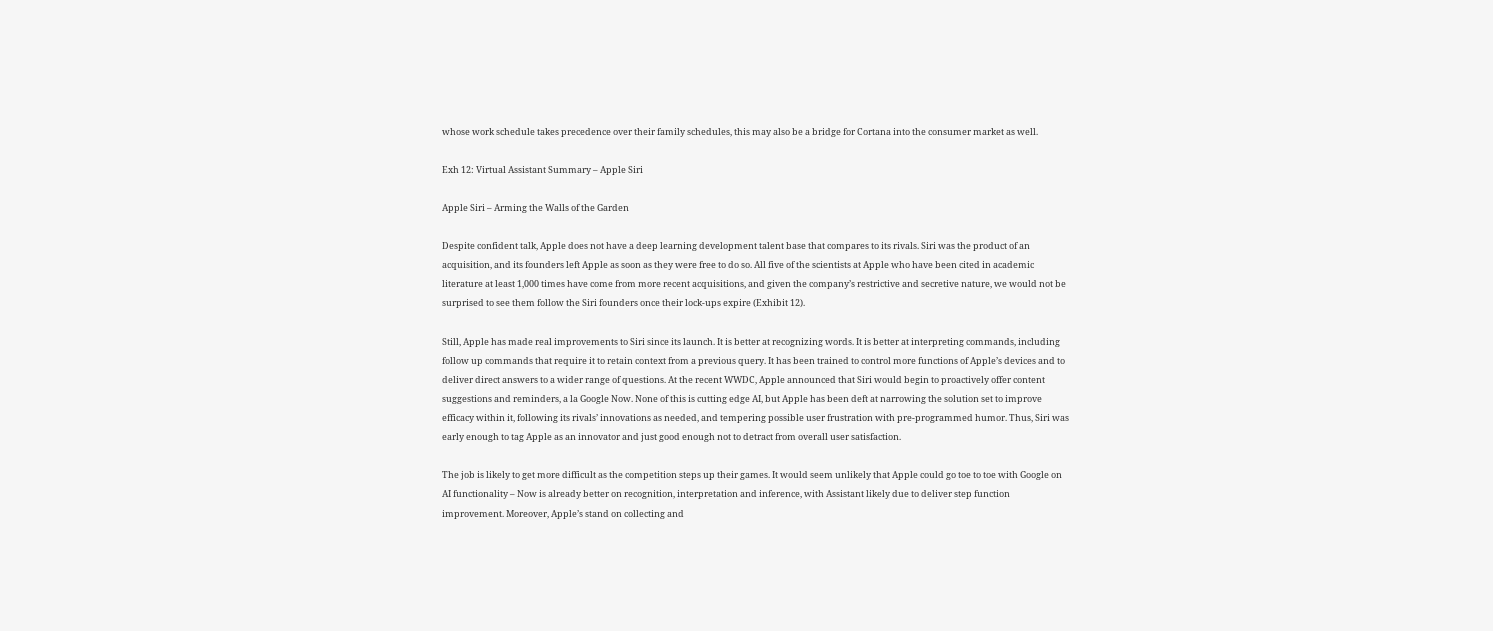whose work schedule takes precedence over their family schedules, this may also be a bridge for Cortana into the consumer market as well.

Exh 12: Virtual Assistant Summary – Apple Siri

Apple Siri – Arming the Walls of the Garden

Despite confident talk, Apple does not have a deep learning development talent base that compares to its rivals. Siri was the product of an acquisition, and its founders left Apple as soon as they were free to do so. All five of the scientists at Apple who have been cited in academic literature at least 1,000 times have come from more recent acquisitions, and given the company’s restrictive and secretive nature, we would not be surprised to see them follow the Siri founders once their lock-ups expire (Exhibit 12).

Still, Apple has made real improvements to Siri since its launch. It is better at recognizing words. It is better at interpreting commands, including follow up commands that require it to retain context from a previous query. It has been trained to control more functions of Apple’s devices and to deliver direct answers to a wider range of questions. At the recent WWDC, Apple announced that Siri would begin to proactively offer content suggestions and reminders, a la Google Now. None of this is cutting edge AI, but Apple has been deft at narrowing the solution set to improve efficacy within it, following its rivals’ innovations as needed, and tempering possible user frustration with pre-programmed humor. Thus, Siri was early enough to tag Apple as an innovator and just good enough not to detract from overall user satisfaction.

The job is likely to get more difficult as the competition steps up their games. It would seem unlikely that Apple could go toe to toe with Google on AI functionality – Now is already better on recognition, interpretation and inference, with Assistant likely due to deliver step function improvement. Moreover, Apple’s stand on collecting and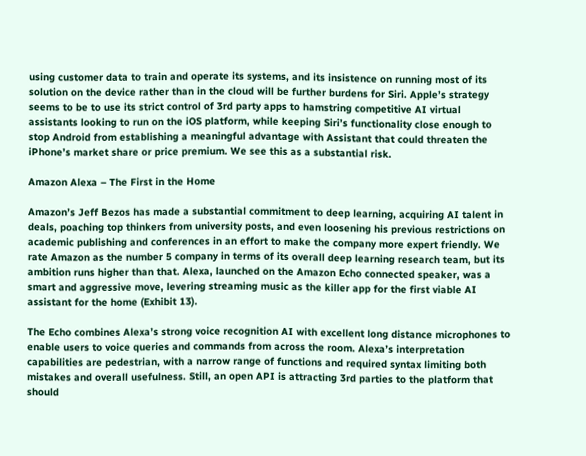using customer data to train and operate its systems, and its insistence on running most of its solution on the device rather than in the cloud will be further burdens for Siri. Apple’s strategy seems to be to use its strict control of 3rd party apps to hamstring competitive AI virtual assistants looking to run on the iOS platform, while keeping Siri’s functionality close enough to stop Android from establishing a meaningful advantage with Assistant that could threaten the iPhone’s market share or price premium. We see this as a substantial risk.

Amazon Alexa – The First in the Home

Amazon’s Jeff Bezos has made a substantial commitment to deep learning, acquiring AI talent in deals, poaching top thinkers from university posts, and even loosening his previous restrictions on academic publishing and conferences in an effort to make the company more expert friendly. We rate Amazon as the number 5 company in terms of its overall deep learning research team, but its ambition runs higher than that. Alexa, launched on the Amazon Echo connected speaker, was a smart and aggressive move, levering streaming music as the killer app for the first viable AI assistant for the home (Exhibit 13).

The Echo combines Alexa’s strong voice recognition AI with excellent long distance microphones to enable users to voice queries and commands from across the room. Alexa’s interpretation capabilities are pedestrian, with a narrow range of functions and required syntax limiting both mistakes and overall usefulness. Still, an open API is attracting 3rd parties to the platform that should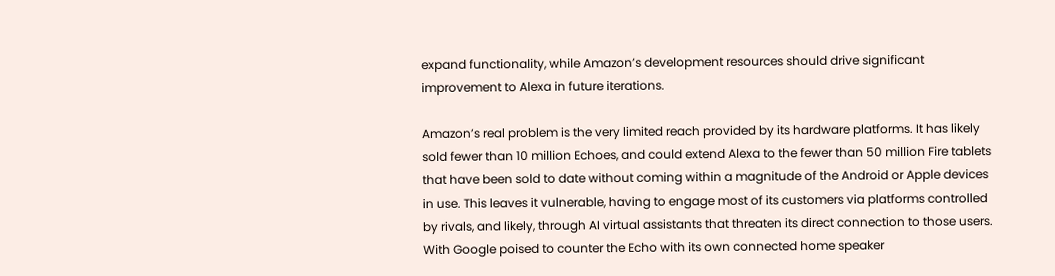expand functionality, while Amazon’s development resources should drive significant improvement to Alexa in future iterations.

Amazon’s real problem is the very limited reach provided by its hardware platforms. It has likely sold fewer than 10 million Echoes, and could extend Alexa to the fewer than 50 million Fire tablets that have been sold to date without coming within a magnitude of the Android or Apple devices in use. This leaves it vulnerable, having to engage most of its customers via platforms controlled by rivals, and likely, through AI virtual assistants that threaten its direct connection to those users. With Google poised to counter the Echo with its own connected home speaker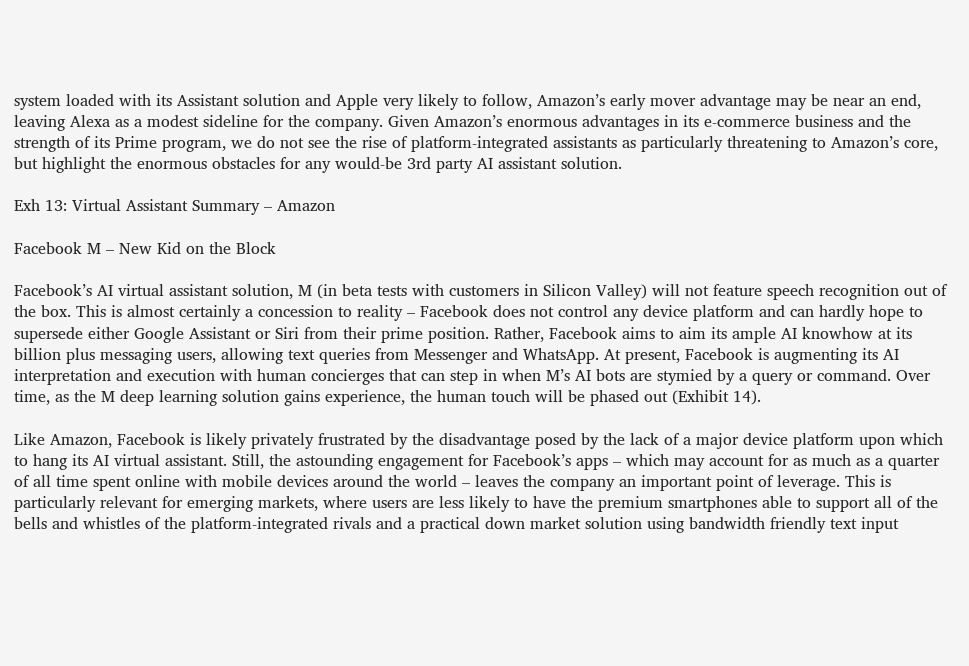system loaded with its Assistant solution and Apple very likely to follow, Amazon’s early mover advantage may be near an end, leaving Alexa as a modest sideline for the company. Given Amazon’s enormous advantages in its e-commerce business and the strength of its Prime program, we do not see the rise of platform-integrated assistants as particularly threatening to Amazon’s core, but highlight the enormous obstacles for any would-be 3rd party AI assistant solution.

Exh 13: Virtual Assistant Summary – Amazon

Facebook M – New Kid on the Block

Facebook’s AI virtual assistant solution, M (in beta tests with customers in Silicon Valley) will not feature speech recognition out of the box. This is almost certainly a concession to reality – Facebook does not control any device platform and can hardly hope to supersede either Google Assistant or Siri from their prime position. Rather, Facebook aims to aim its ample AI knowhow at its billion plus messaging users, allowing text queries from Messenger and WhatsApp. At present, Facebook is augmenting its AI interpretation and execution with human concierges that can step in when M’s AI bots are stymied by a query or command. Over time, as the M deep learning solution gains experience, the human touch will be phased out (Exhibit 14).

Like Amazon, Facebook is likely privately frustrated by the disadvantage posed by the lack of a major device platform upon which to hang its AI virtual assistant. Still, the astounding engagement for Facebook’s apps – which may account for as much as a quarter of all time spent online with mobile devices around the world – leaves the company an important point of leverage. This is particularly relevant for emerging markets, where users are less likely to have the premium smartphones able to support all of the bells and whistles of the platform-integrated rivals and a practical down market solution using bandwidth friendly text input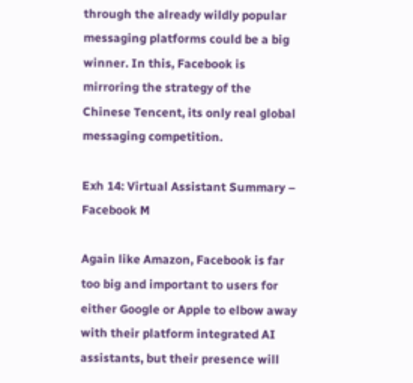through the already wildly popular messaging platforms could be a big winner. In this, Facebook is mirroring the strategy of the Chinese Tencent, its only real global messaging competition.

Exh 14: Virtual Assistant Summary – Facebook M

Again like Amazon, Facebook is far too big and important to users for either Google or Apple to elbow away with their platform integrated AI assistants, but their presence will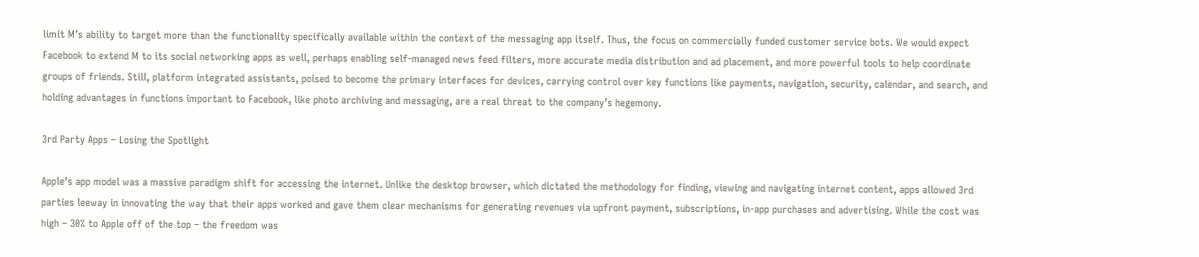limit M’s ability to target more than the functionality specifically available within the context of the messaging app itself. Thus, the focus on commercially funded customer service bots. We would expect Facebook to extend M to its social networking apps as well, perhaps enabling self-managed news feed filters, more accurate media distribution and ad placement, and more powerful tools to help coordinate groups of friends. Still, platform integrated assistants, poised to become the primary interfaces for devices, carrying control over key functions like payments, navigation, security, calendar, and search, and holding advantages in functions important to Facebook, like photo archiving and messaging, are a real threat to the company’s hegemony.

3rd Party Apps – Losing the Spotlight

Apple’s app model was a massive paradigm shift for accessing the internet. Unlike the desktop browser, which dictated the methodology for finding, viewing and navigating internet content, apps allowed 3rd parties leeway in innovating the way that their apps worked and gave them clear mechanisms for generating revenues via upfront payment, subscriptions, in-app purchases and advertising. While the cost was high – 30% to Apple off of the top – the freedom was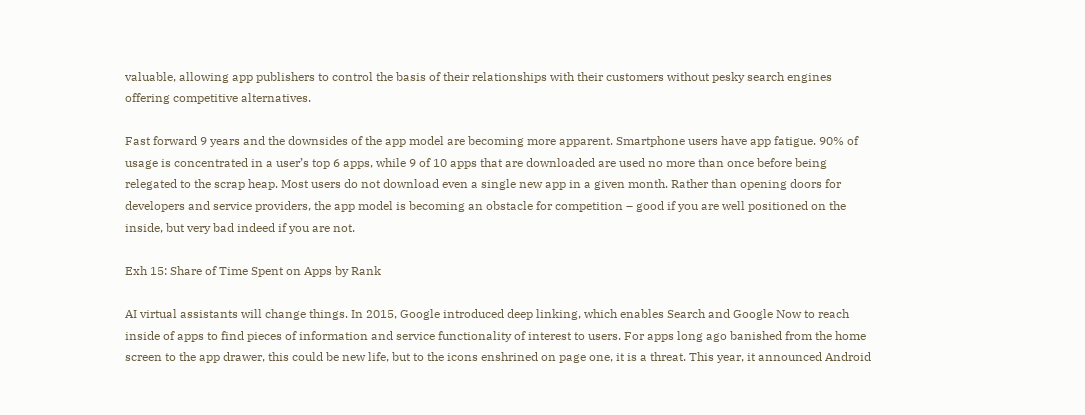valuable, allowing app publishers to control the basis of their relationships with their customers without pesky search engines offering competitive alternatives.

Fast forward 9 years and the downsides of the app model are becoming more apparent. Smartphone users have app fatigue. 90% of usage is concentrated in a user’s top 6 apps, while 9 of 10 apps that are downloaded are used no more than once before being relegated to the scrap heap. Most users do not download even a single new app in a given month. Rather than opening doors for developers and service providers, the app model is becoming an obstacle for competition – good if you are well positioned on the inside, but very bad indeed if you are not.

Exh 15: Share of Time Spent on Apps by Rank

AI virtual assistants will change things. In 2015, Google introduced deep linking, which enables Search and Google Now to reach inside of apps to find pieces of information and service functionality of interest to users. For apps long ago banished from the home screen to the app drawer, this could be new life, but to the icons enshrined on page one, it is a threat. This year, it announced Android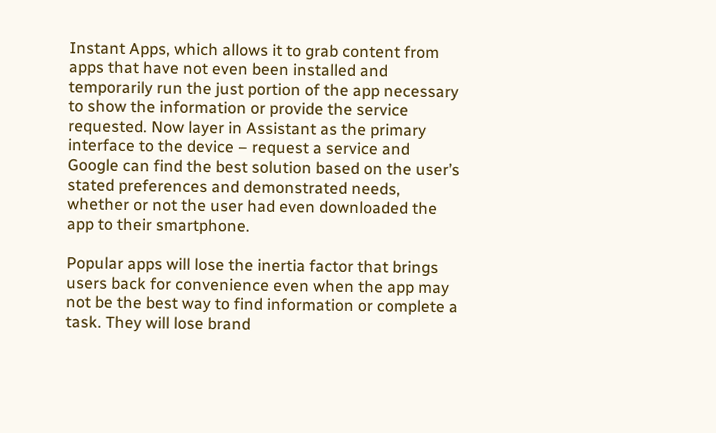Instant Apps, which allows it to grab content from apps that have not even been installed and temporarily run the just portion of the app necessary to show the information or provide the service requested. Now layer in Assistant as the primary interface to the device – request a service and Google can find the best solution based on the user’s stated preferences and demonstrated needs, whether or not the user had even downloaded the app to their smartphone.

Popular apps will lose the inertia factor that brings users back for convenience even when the app may not be the best way to find information or complete a task. They will lose brand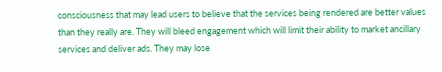consciousness that may lead users to believe that the services being rendered are better values than they really are. They will bleed engagement which will limit their ability to market ancillary services and deliver ads. They may lose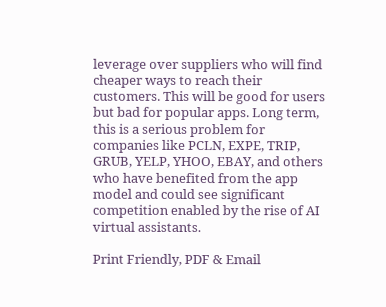leverage over suppliers who will find cheaper ways to reach their customers. This will be good for users but bad for popular apps. Long term, this is a serious problem for companies like PCLN, EXPE, TRIP, GRUB, YELP, YHOO, EBAY, and others who have benefited from the app model and could see significant competition enabled by the rise of AI virtual assistants.

Print Friendly, PDF & Email